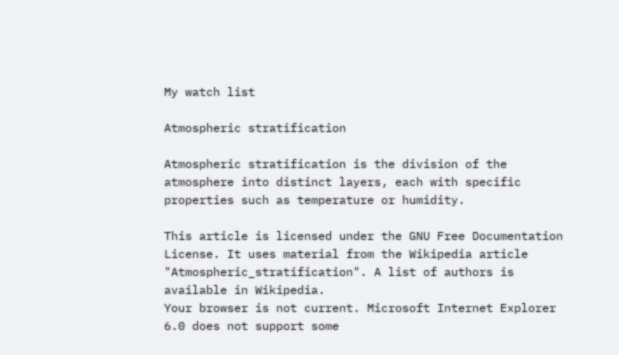My watch list

Atmospheric stratification

Atmospheric stratification is the division of the atmosphere into distinct layers, each with specific properties such as temperature or humidity.

This article is licensed under the GNU Free Documentation License. It uses material from the Wikipedia article "Atmospheric_stratification". A list of authors is available in Wikipedia.
Your browser is not current. Microsoft Internet Explorer 6.0 does not support some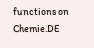functions on Chemie.DE